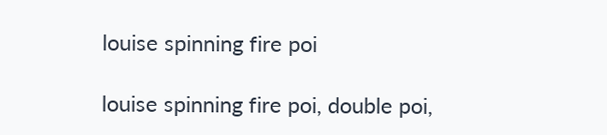louise spinning fire poi

louise spinning fire poi, double poi,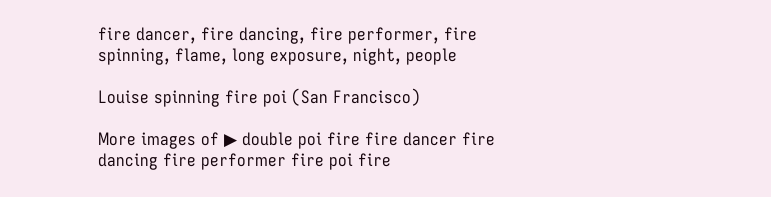fire dancer, fire dancing, fire performer, fire spinning, flame, long exposure, night, people

Louise spinning fire poi (San Francisco)

More images of ▶ double poi fire fire dancer fire dancing fire performer fire poi fire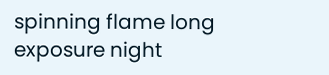spinning flame long exposure night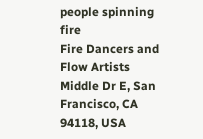people spinning fire
Fire Dancers and Flow Artists
Middle Dr E, San Francisco, CA 94118, USA